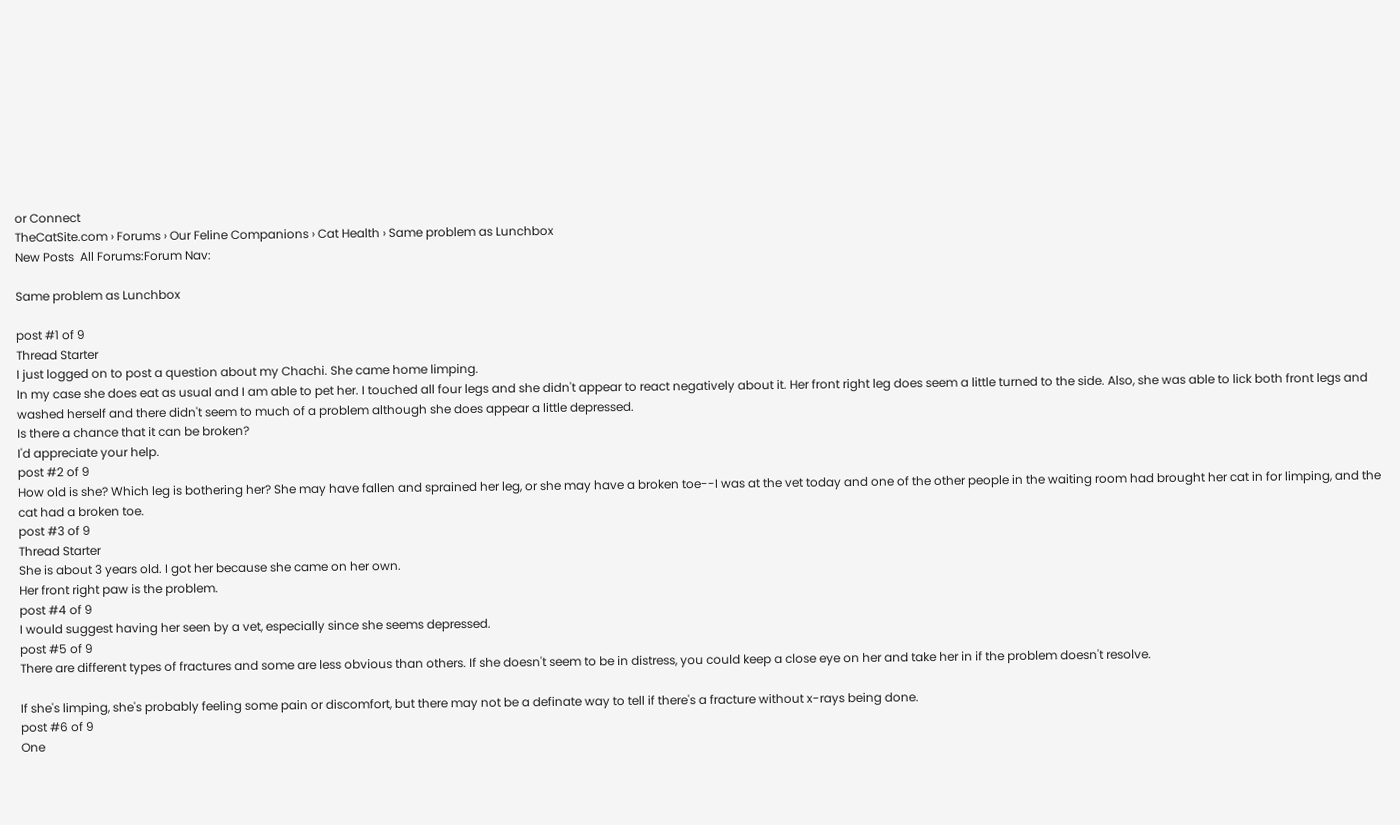or Connect
TheCatSite.com › Forums › Our Feline Companions › Cat Health › Same problem as Lunchbox
New Posts  All Forums:Forum Nav:

Same problem as Lunchbox

post #1 of 9
Thread Starter
I just logged on to post a question about my Chachi. She came home limping.
In my case she does eat as usual and I am able to pet her. I touched all four legs and she didn't appear to react negatively about it. Her front right leg does seem a little turned to the side. Also, she was able to lick both front legs and washed herself and there didn't seem to much of a problem although she does appear a little depressed.
Is there a chance that it can be broken?
I'd appreciate your help.
post #2 of 9
How old is she? Which leg is bothering her? She may have fallen and sprained her leg, or she may have a broken toe--I was at the vet today and one of the other people in the waiting room had brought her cat in for limping, and the cat had a broken toe.
post #3 of 9
Thread Starter
She is about 3 years old. I got her because she came on her own.
Her front right paw is the problem.
post #4 of 9
I would suggest having her seen by a vet, especially since she seems depressed.
post #5 of 9
There are different types of fractures and some are less obvious than others. If she doesn't seem to be in distress, you could keep a close eye on her and take her in if the problem doesn't resolve.

If she's limping, she's probably feeling some pain or discomfort, but there may not be a definate way to tell if there's a fracture without x-rays being done.
post #6 of 9
One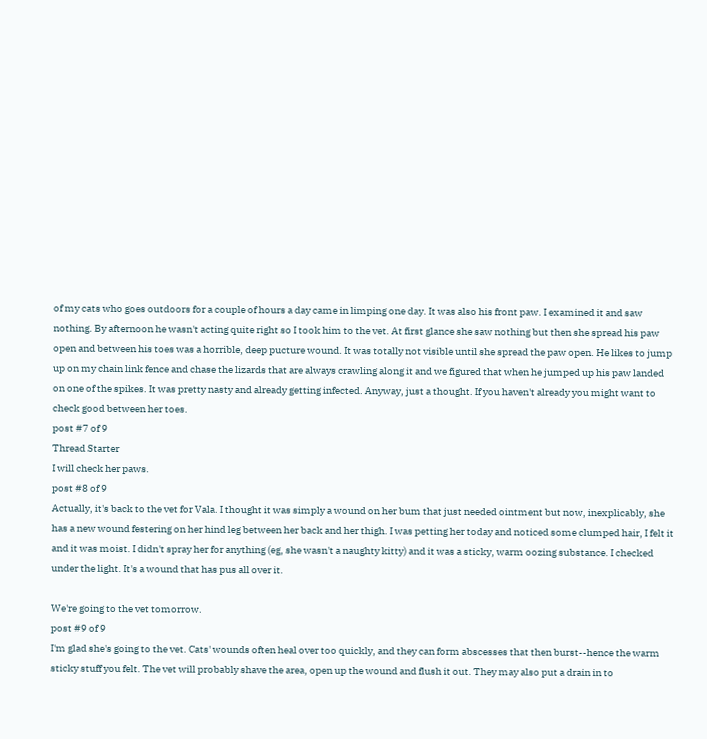of my cats who goes outdoors for a couple of hours a day came in limping one day. It was also his front paw. I examined it and saw nothing. By afternoon he wasn't acting quite right so I took him to the vet. At first glance she saw nothing but then she spread his paw open and between his toes was a horrible, deep pucture wound. It was totally not visible until she spread the paw open. He likes to jump up on my chain link fence and chase the lizards that are always crawling along it and we figured that when he jumped up his paw landed on one of the spikes. It was pretty nasty and already getting infected. Anyway, just a thought. If you haven't already you might want to check good between her toes.
post #7 of 9
Thread Starter
I will check her paws.
post #8 of 9
Actually, it's back to the vet for Vala. I thought it was simply a wound on her bum that just needed ointment but now, inexplicably, she has a new wound festering on her hind leg between her back and her thigh. I was petting her today and noticed some clumped hair, I felt it and it was moist. I didn't spray her for anything (eg, she wasn't a naughty kitty) and it was a sticky, warm oozing substance. I checked under the light. It's a wound that has pus all over it.

We're going to the vet tomorrow.
post #9 of 9
I'm glad she's going to the vet. Cats' wounds often heal over too quickly, and they can form abscesses that then burst--hence the warm sticky stuff you felt. The vet will probably shave the area, open up the wound and flush it out. They may also put a drain in to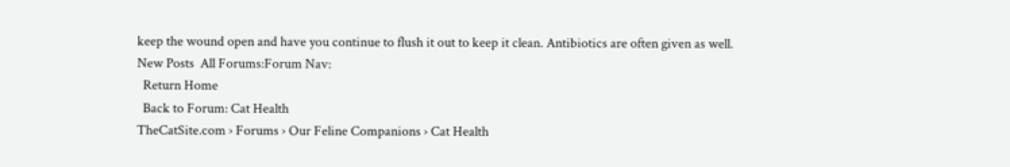keep the wound open and have you continue to flush it out to keep it clean. Antibiotics are often given as well.
New Posts  All Forums:Forum Nav:
  Return Home
  Back to Forum: Cat Health
TheCatSite.com › Forums › Our Feline Companions › Cat Health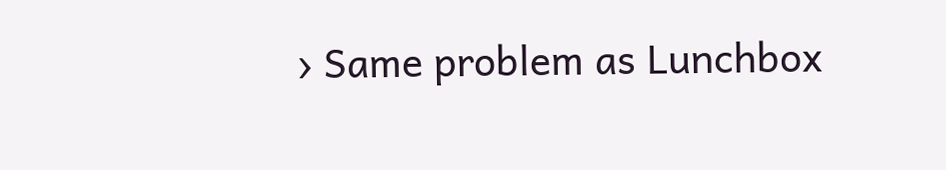› Same problem as Lunchbox